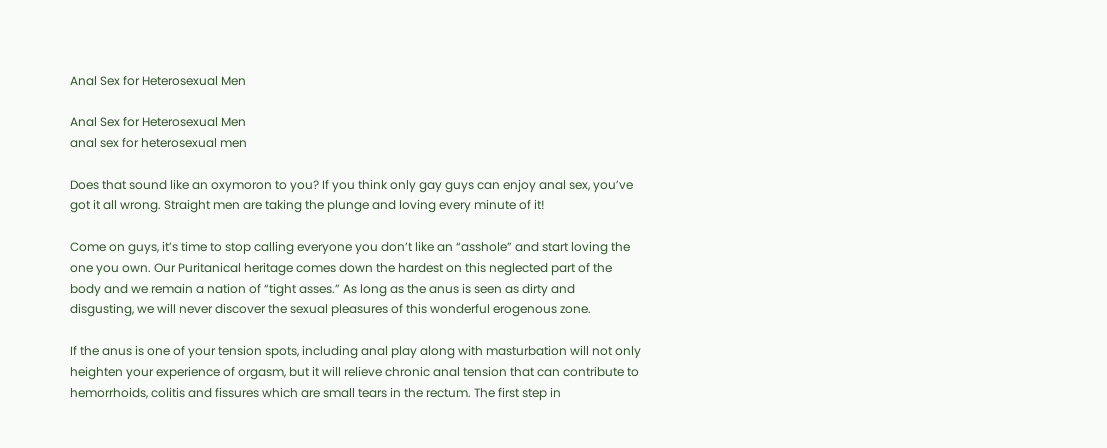Anal Sex for Heterosexual Men

Anal Sex for Heterosexual Men
anal sex for heterosexual men

Does that sound like an oxymoron to you? If you think only gay guys can enjoy anal sex, you’ve got it all wrong. Straight men are taking the plunge and loving every minute of it!

Come on guys, it’s time to stop calling everyone you don’t like an “asshole” and start loving the one you own. Our Puritanical heritage comes down the hardest on this neglected part of the body and we remain a nation of “tight asses.” As long as the anus is seen as dirty and disgusting, we will never discover the sexual pleasures of this wonderful erogenous zone.

If the anus is one of your tension spots, including anal play along with masturbation will not only heighten your experience of orgasm, but it will relieve chronic anal tension that can contribute to hemorrhoids, colitis and fissures which are small tears in the rectum. The first step in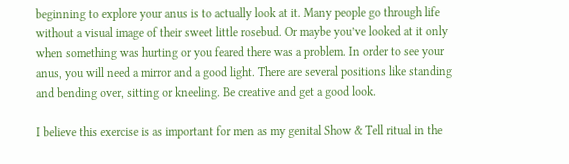beginning to explore your anus is to actually look at it. Many people go through life without a visual image of their sweet little rosebud. Or maybe you’ve looked at it only when something was hurting or you feared there was a problem. In order to see your anus, you will need a mirror and a good light. There are several positions like standing and bending over, sitting or kneeling. Be creative and get a good look.

I believe this exercise is as important for men as my genital Show & Tell ritual in the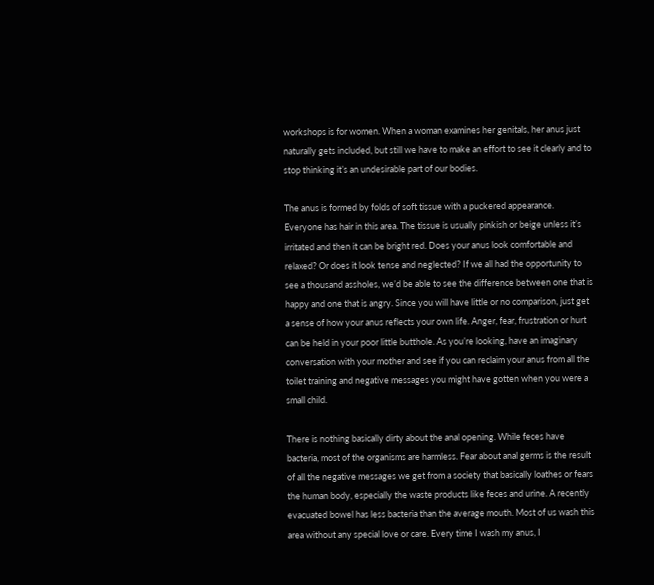workshops is for women. When a woman examines her genitals, her anus just naturally gets included, but still we have to make an effort to see it clearly and to stop thinking it’s an undesirable part of our bodies.

The anus is formed by folds of soft tissue with a puckered appearance. Everyone has hair in this area. The tissue is usually pinkish or beige unless it’s irritated and then it can be bright red. Does your anus look comfortable and relaxed? Or does it look tense and neglected? If we all had the opportunity to see a thousand assholes, we’d be able to see the difference between one that is happy and one that is angry. Since you will have little or no comparison, just get a sense of how your anus reflects your own life. Anger, fear, frustration or hurt can be held in your poor little butthole. As you’re looking, have an imaginary conversation with your mother and see if you can reclaim your anus from all the toilet training and negative messages you might have gotten when you were a small child.

There is nothing basically dirty about the anal opening. While feces have bacteria, most of the organisms are harmless. Fear about anal germs is the result of all the negative messages we get from a society that basically loathes or fears the human body, especially the waste products like feces and urine. A recently evacuated bowel has less bacteria than the average mouth. Most of us wash this area without any special love or care. Every time I wash my anus, I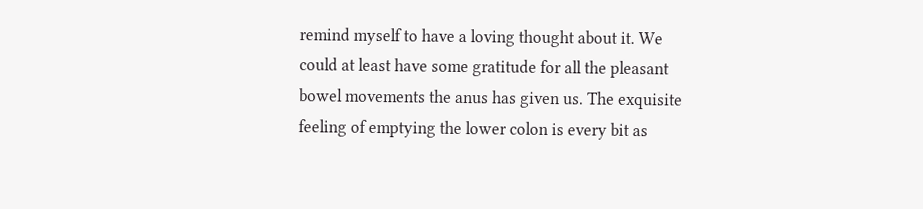remind myself to have a loving thought about it. We could at least have some gratitude for all the pleasant bowel movements the anus has given us. The exquisite feeling of emptying the lower colon is every bit as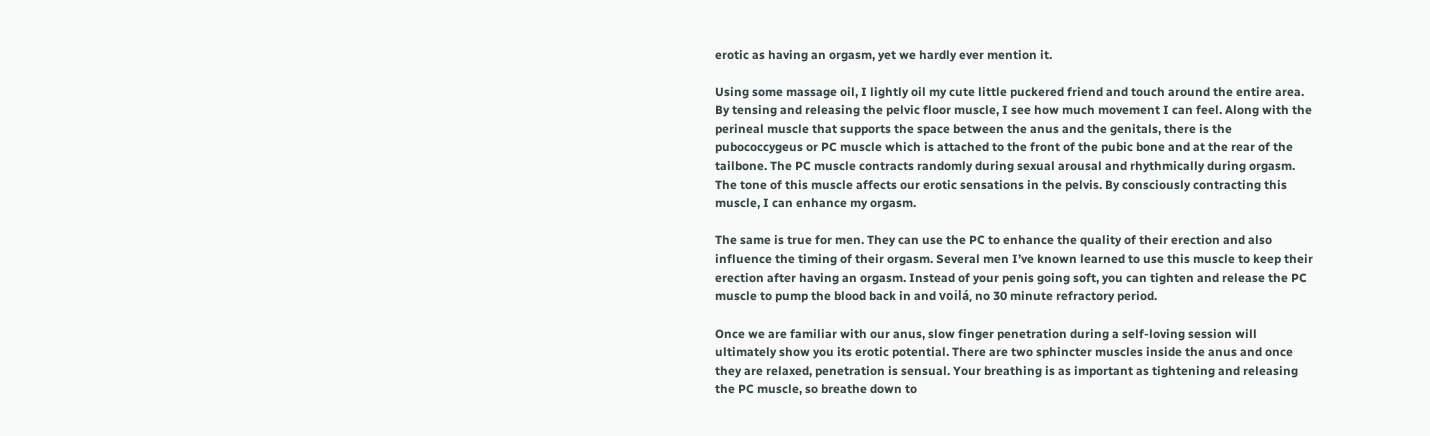erotic as having an orgasm, yet we hardly ever mention it.

Using some massage oil, I lightly oil my cute little puckered friend and touch around the entire area. By tensing and releasing the pelvic floor muscle, I see how much movement I can feel. Along with the perineal muscle that supports the space between the anus and the genitals, there is the pubococcygeus or PC muscle which is attached to the front of the pubic bone and at the rear of the tailbone. The PC muscle contracts randomly during sexual arousal and rhythmically during orgasm. The tone of this muscle affects our erotic sensations in the pelvis. By consciously contracting this muscle, I can enhance my orgasm.

The same is true for men. They can use the PC to enhance the quality of their erection and also influence the timing of their orgasm. Several men I’ve known learned to use this muscle to keep their erection after having an orgasm. Instead of your penis going soft, you can tighten and release the PC muscle to pump the blood back in and voilá, no 30 minute refractory period.

Once we are familiar with our anus, slow finger penetration during a self-loving session will ultimately show you its erotic potential. There are two sphincter muscles inside the anus and once they are relaxed, penetration is sensual. Your breathing is as important as tightening and releasing the PC muscle, so breathe down to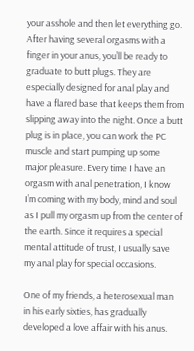your asshole and then let everything go. After having several orgasms with a finger in your anus, you’ll be ready to graduate to butt plugs. They are especially designed for anal play and have a flared base that keeps them from slipping away into the night. Once a butt plug is in place, you can work the PC muscle and start pumping up some major pleasure. Every time I have an orgasm with anal penetration, I know I’m coming with my body, mind and soul as I pull my orgasm up from the center of the earth. Since it requires a special mental attitude of trust, I usually save my anal play for special occasions.

One of my friends, a heterosexual man in his early sixties, has gradually developed a love affair with his anus.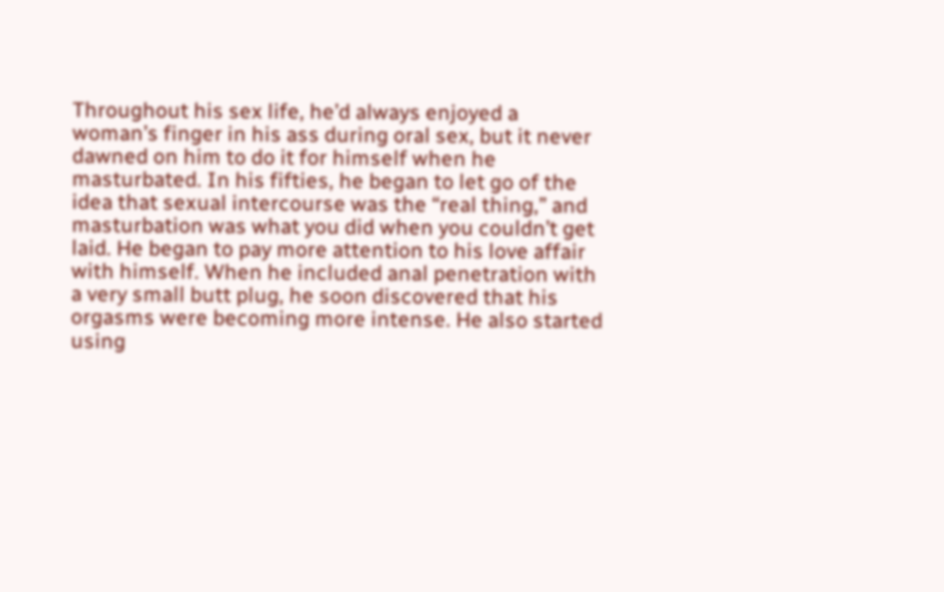Throughout his sex life, he’d always enjoyed a woman’s finger in his ass during oral sex, but it never dawned on him to do it for himself when he masturbated. In his fifties, he began to let go of the idea that sexual intercourse was the “real thing,” and masturbation was what you did when you couldn’t get laid. He began to pay more attention to his love affair with himself. When he included anal penetration with a very small butt plug, he soon discovered that his orgasms were becoming more intense. He also started using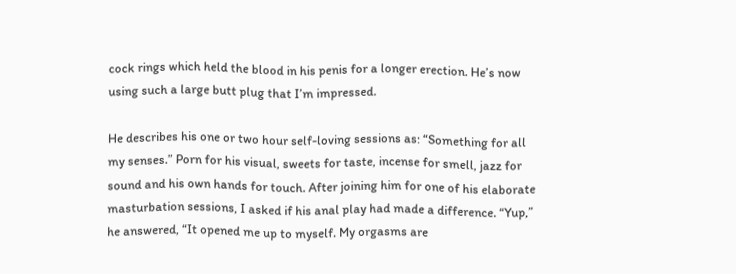cock rings which held the blood in his penis for a longer erection. He’s now using such a large butt plug that I’m impressed.

He describes his one or two hour self-loving sessions as: “Something for all my senses.” Porn for his visual, sweets for taste, incense for smell, jazz for sound and his own hands for touch. After joining him for one of his elaborate masturbation sessions, I asked if his anal play had made a difference. “Yup,” he answered, “It opened me up to myself. My orgasms are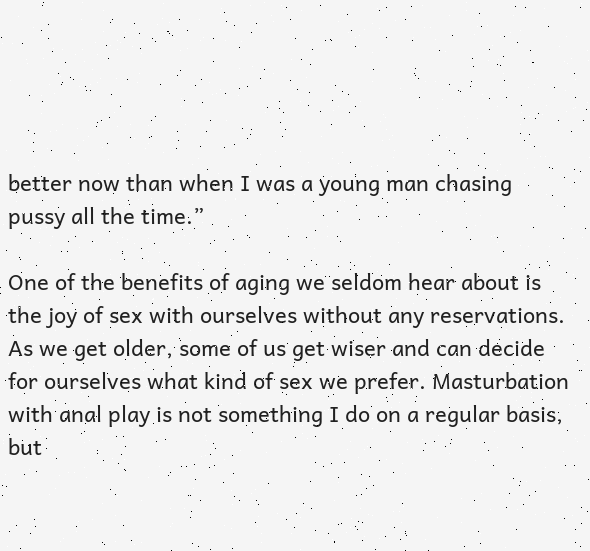better now than when I was a young man chasing pussy all the time.”

One of the benefits of aging we seldom hear about is the joy of sex with ourselves without any reservations. As we get older, some of us get wiser and can decide for ourselves what kind of sex we prefer. Masturbation with anal play is not something I do on a regular basis, but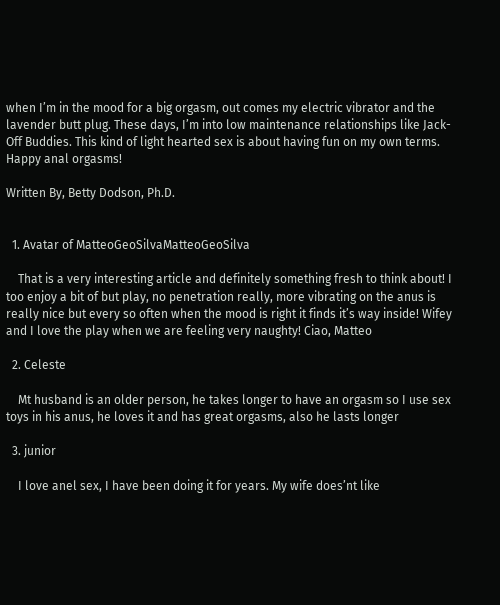when I’m in the mood for a big orgasm, out comes my electric vibrator and the lavender butt plug. These days, I’m into low maintenance relationships like Jack-Off Buddies. This kind of light hearted sex is about having fun on my own terms. Happy anal orgasms!

Written By, Betty Dodson, Ph.D.


  1. Avatar of MatteoGeoSilvaMatteoGeoSilva

    That is a very interesting article and definitely something fresh to think about! I too enjoy a bit of but play, no penetration really, more vibrating on the anus is really nice but every so often when the mood is right it finds it’s way inside! Wifey and I love the play when we are feeling very naughty! Ciao, Matteo

  2. Celeste

    Mt husband is an older person, he takes longer to have an orgasm so I use sex toys in his anus, he loves it and has great orgasms, also he lasts longer

  3. junior

    I love anel sex, I have been doing it for years. My wife does’nt like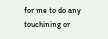for me to do any touchining or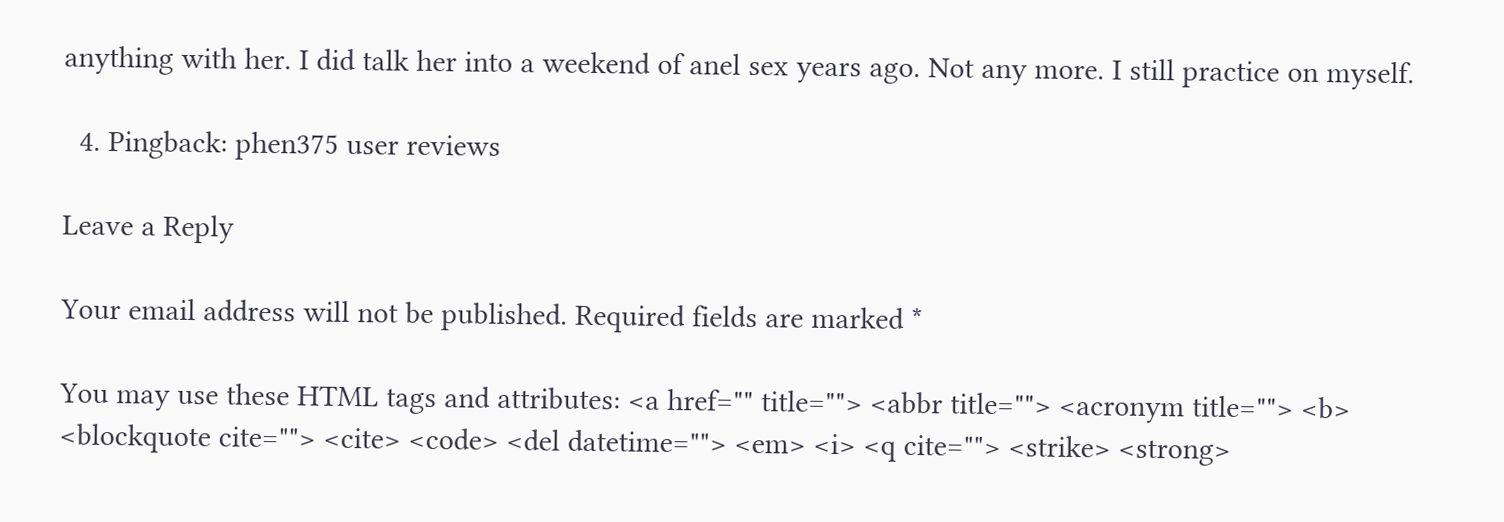anything with her. I did talk her into a weekend of anel sex years ago. Not any more. I still practice on myself.

  4. Pingback: phen375 user reviews

Leave a Reply

Your email address will not be published. Required fields are marked *

You may use these HTML tags and attributes: <a href="" title=""> <abbr title=""> <acronym title=""> <b> <blockquote cite=""> <cite> <code> <del datetime=""> <em> <i> <q cite=""> <strike> <strong>